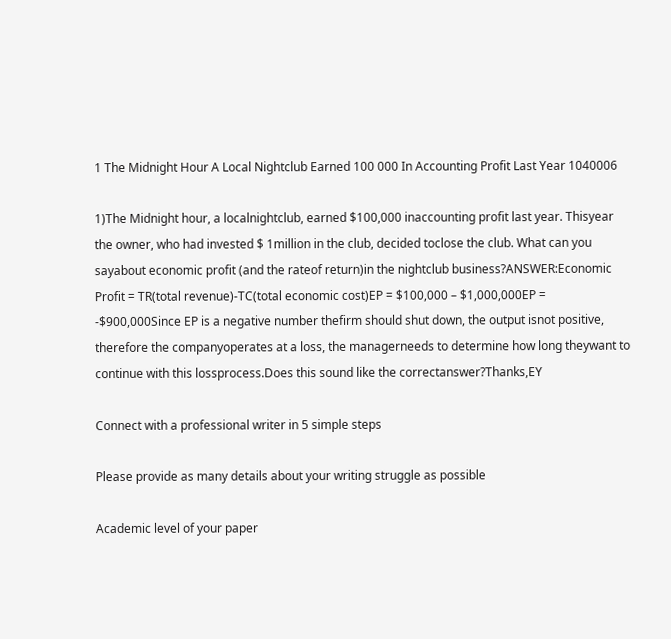1 The Midnight Hour A Local Nightclub Earned 100 000 In Accounting Profit Last Year 1040006

1)The Midnight hour, a localnightclub, earned $100,000 inaccounting profit last year. Thisyear the owner, who had invested $ 1million in the club, decided toclose the club. What can you sayabout economic profit (and the rateof return)in the nightclub business?ANSWER:Economic Profit = TR(total revenue)-TC(total economic cost)EP = $100,000 – $1,000,000EP = -$900,000Since EP is a negative number thefirm should shut down, the output isnot positive, therefore the companyoperates at a loss, the managerneeds to determine how long theywant to continue with this lossprocess.Does this sound like the correctanswer?Thanks,EY

Connect with a professional writer in 5 simple steps

Please provide as many details about your writing struggle as possible

Academic level of your paper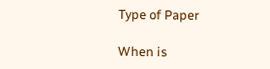Type of Paper

When is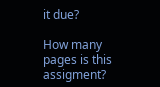it due?

How many pages is this assigment?